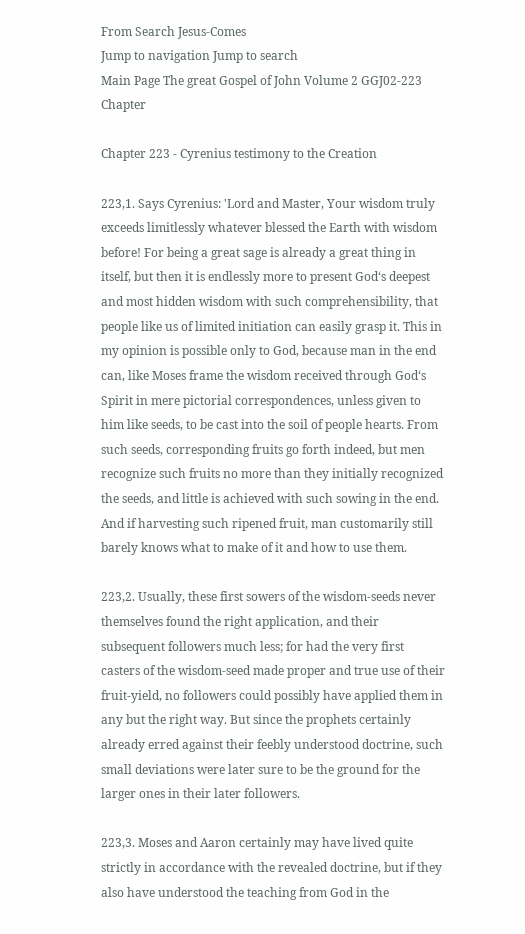From Search Jesus-Comes
Jump to navigation Jump to search
Main Page The great Gospel of John Volume 2 GGJ02-223 Chapter

Chapter 223 - Cyrenius testimony to the Creation

223,1. Says Cyrenius: 'Lord and Master, Your wisdom truly exceeds limitlessly whatever blessed the Earth with wisdom before! For being a great sage is already a great thing in itself, but then it is endlessly more to present God‘s deepest and most hidden wisdom with such comprehensibility, that people like us of limited initiation can easily grasp it. This in my opinion is possible only to God, because man in the end can, like Moses frame the wisdom received through God‘s Spirit in mere pictorial correspondences, unless given to him like seeds, to be cast into the soil of people hearts. From such seeds, corresponding fruits go forth indeed, but men recognize such fruits no more than they initially recognized the seeds, and little is achieved with such sowing in the end. And if harvesting such ripened fruit, man customarily still barely knows what to make of it and how to use them.

223,2. Usually, these first sowers of the wisdom-seeds never themselves found the right application, and their subsequent followers much less; for had the very first casters of the wisdom-seed made proper and true use of their fruit-yield, no followers could possibly have applied them in any but the right way. But since the prophets certainly already erred against their feebly understood doctrine, such small deviations were later sure to be the ground for the larger ones in their later followers.

223,3. Moses and Aaron certainly may have lived quite strictly in accordance with the revealed doctrine, but if they also have understood the teaching from God in the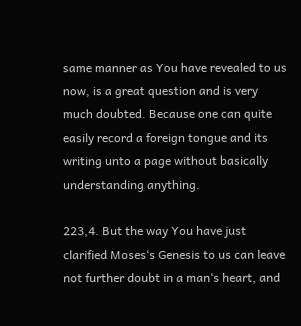same manner as You have revealed to us now, is a great question and is very much doubted. Because one can quite easily record a foreign tongue and its writing unto a page without basically understanding anything.

223,4. But the way You have just clarified Moses‘s Genesis to us can leave not further doubt in a man‘s heart, and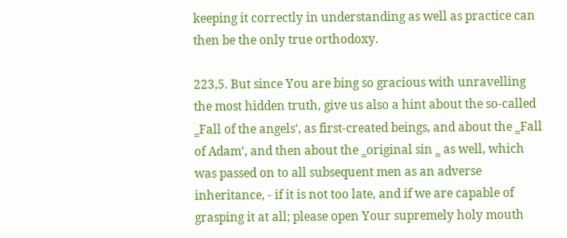keeping it correctly in understanding as well as practice can then be the only true orthodoxy.

223,5. But since You are bing so gracious with unravelling the most hidden truth, give us also a hint about the so-called ‗Fall of the angels‘, as first-created beings, and about the ‗Fall of Adam‘, and then about the ‗original sin ‗ as well, which was passed on to all subsequent men as an adverse inheritance, - if it is not too late, and if we are capable of grasping it at all; please open Your supremely holy mouth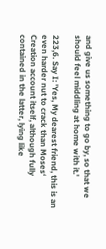and give us something to go by, so that we should feel middling at home with it.'

223,6. Say I: 'Yes, My dearest friend, this is an even harder nut to crack than Moses‘ Creation account itself, although fully contained in the latter, lying like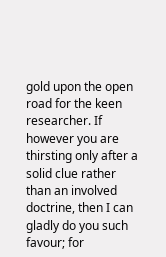gold upon the open road for the keen researcher. If however you are thirsting only after a solid clue rather than an involved doctrine, then I can gladly do you such favour; for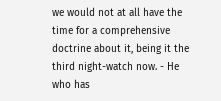we would not at all have the time for a comprehensive doctrine about it, being it the third night-watch now. - He who has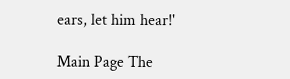ears, let him hear!'

Main Page The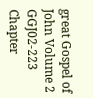great Gospel of John Volume 2 GGJ02-223 Chapter